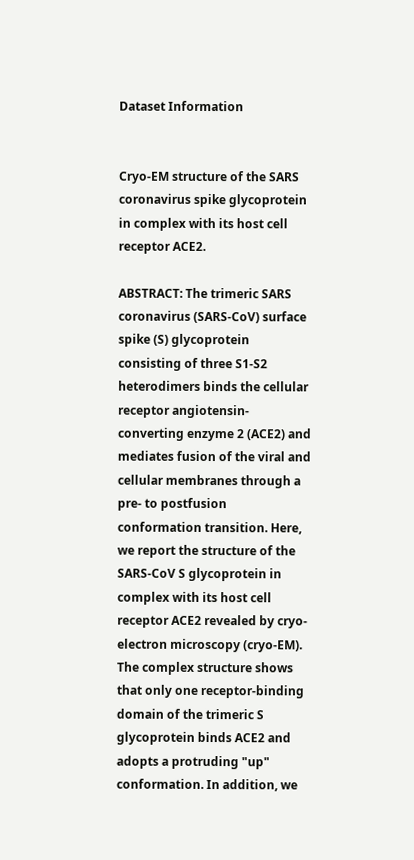Dataset Information


Cryo-EM structure of the SARS coronavirus spike glycoprotein in complex with its host cell receptor ACE2.

ABSTRACT: The trimeric SARS coronavirus (SARS-CoV) surface spike (S) glycoprotein consisting of three S1-S2 heterodimers binds the cellular receptor angiotensin-converting enzyme 2 (ACE2) and mediates fusion of the viral and cellular membranes through a pre- to postfusion conformation transition. Here, we report the structure of the SARS-CoV S glycoprotein in complex with its host cell receptor ACE2 revealed by cryo-electron microscopy (cryo-EM). The complex structure shows that only one receptor-binding domain of the trimeric S glycoprotein binds ACE2 and adopts a protruding "up" conformation. In addition, we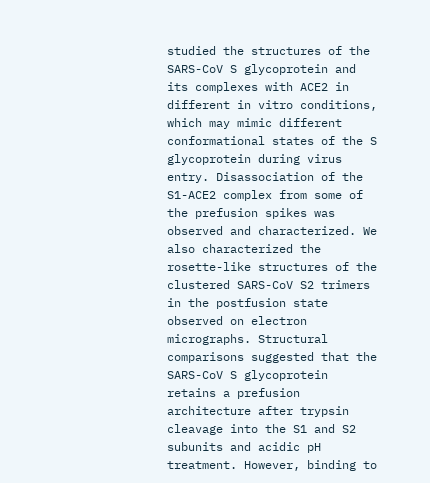studied the structures of the SARS-CoV S glycoprotein and its complexes with ACE2 in different in vitro conditions, which may mimic different conformational states of the S glycoprotein during virus entry. Disassociation of the S1-ACE2 complex from some of the prefusion spikes was observed and characterized. We also characterized the rosette-like structures of the clustered SARS-CoV S2 trimers in the postfusion state observed on electron micrographs. Structural comparisons suggested that the SARS-CoV S glycoprotein retains a prefusion architecture after trypsin cleavage into the S1 and S2 subunits and acidic pH treatment. However, binding to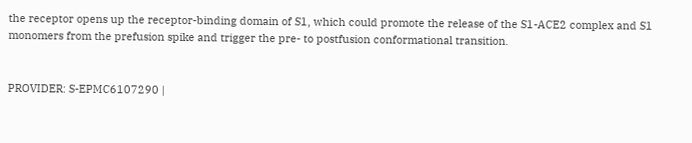the receptor opens up the receptor-binding domain of S1, which could promote the release of the S1-ACE2 complex and S1 monomers from the prefusion spike and trigger the pre- to postfusion conformational transition.


PROVIDER: S-EPMC6107290 |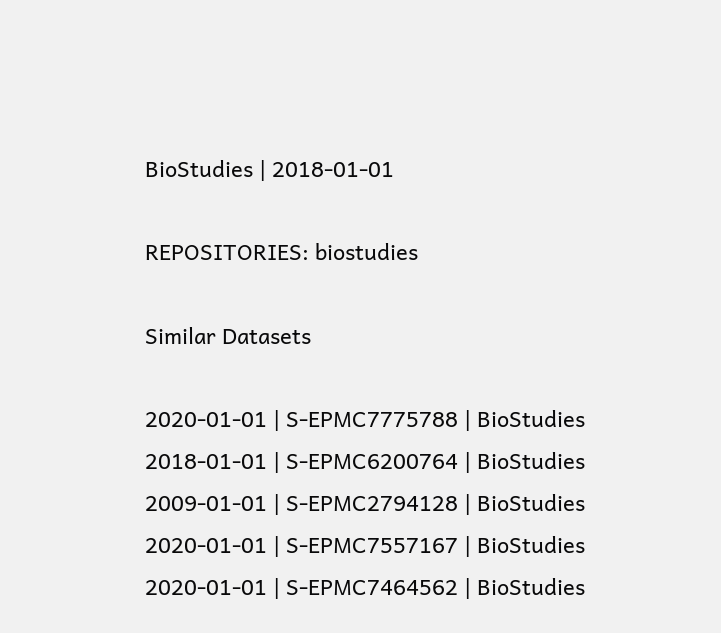BioStudies | 2018-01-01

REPOSITORIES: biostudies

Similar Datasets

2020-01-01 | S-EPMC7775788 | BioStudies
2018-01-01 | S-EPMC6200764 | BioStudies
2009-01-01 | S-EPMC2794128 | BioStudies
2020-01-01 | S-EPMC7557167 | BioStudies
2020-01-01 | S-EPMC7464562 | BioStudies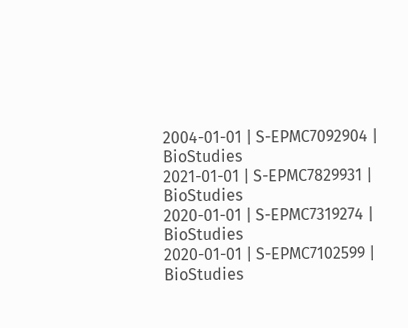2004-01-01 | S-EPMC7092904 | BioStudies
2021-01-01 | S-EPMC7829931 | BioStudies
2020-01-01 | S-EPMC7319274 | BioStudies
2020-01-01 | S-EPMC7102599 | BioStudies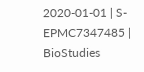2020-01-01 | S-EPMC7347485 | BioStudies